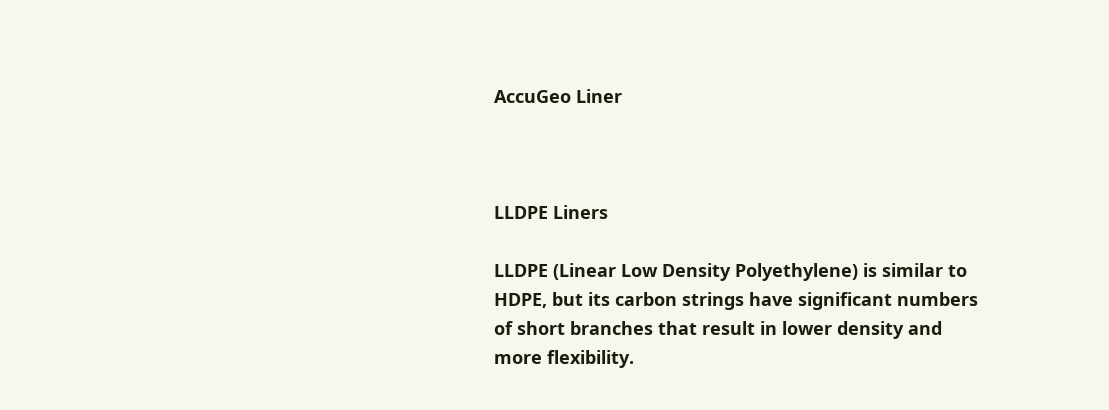AccuGeo Liner



LLDPE Liners

LLDPE (Linear Low Density Polyethylene) is similar to HDPE, but its carbon strings have significant numbers of short branches that result in lower density and more flexibility.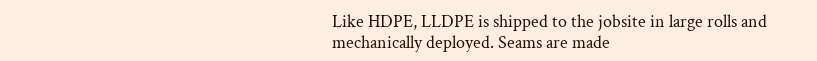Like HDPE, LLDPE is shipped to the jobsite in large rolls and mechanically deployed. Seams are made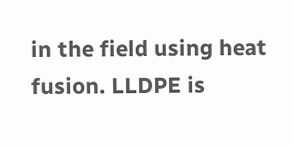in the field using heat fusion. LLDPE is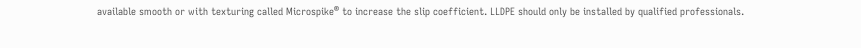available smooth or with texturing called Microspike® to increase the slip coefficient. LLDPE should only be installed by qualified professionals.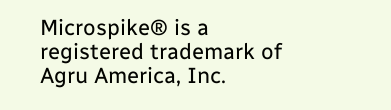Microspike® is a registered trademark of Agru America, Inc.